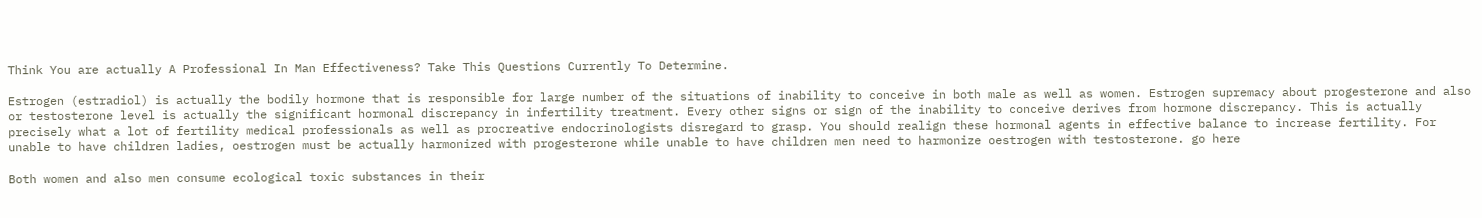Think You are actually A Professional In Man Effectiveness? Take This Questions Currently To Determine.

Estrogen (estradiol) is actually the bodily hormone that is responsible for large number of the situations of inability to conceive in both male as well as women. Estrogen supremacy about progesterone and also or testosterone level is actually the significant hormonal discrepancy in infertility treatment. Every other signs or sign of the inability to conceive derives from hormone discrepancy. This is actually precisely what a lot of fertility medical professionals as well as procreative endocrinologists disregard to grasp. You should realign these hormonal agents in effective balance to increase fertility. For unable to have children ladies, oestrogen must be actually harmonized with progesterone while unable to have children men need to harmonize oestrogen with testosterone. go here

Both women and also men consume ecological toxic substances in their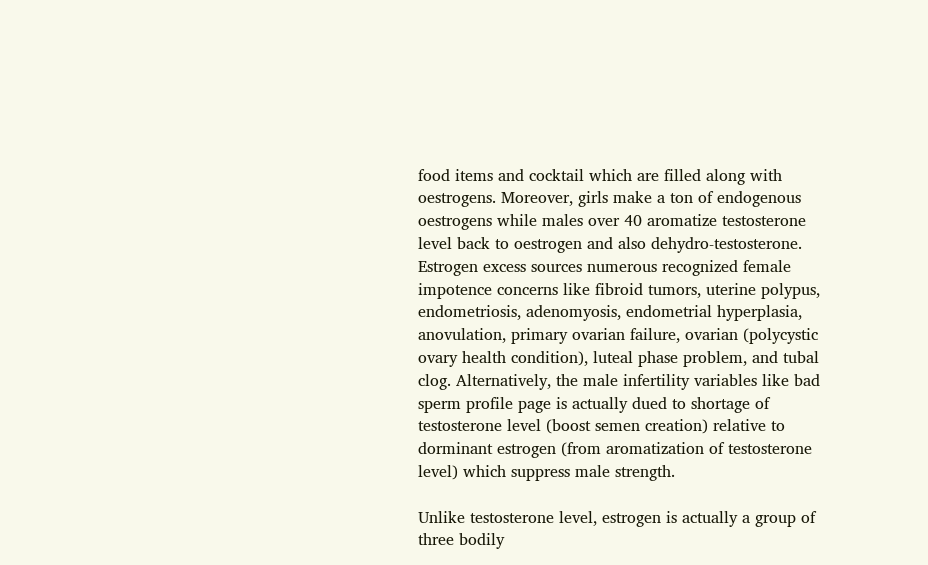food items and cocktail which are filled along with oestrogens. Moreover, girls make a ton of endogenous oestrogens while males over 40 aromatize testosterone level back to oestrogen and also dehydro-testosterone. Estrogen excess sources numerous recognized female impotence concerns like fibroid tumors, uterine polypus, endometriosis, adenomyosis, endometrial hyperplasia, anovulation, primary ovarian failure, ovarian (polycystic ovary health condition), luteal phase problem, and tubal clog. Alternatively, the male infertility variables like bad sperm profile page is actually dued to shortage of testosterone level (boost semen creation) relative to dorminant estrogen (from aromatization of testosterone level) which suppress male strength.

Unlike testosterone level, estrogen is actually a group of three bodily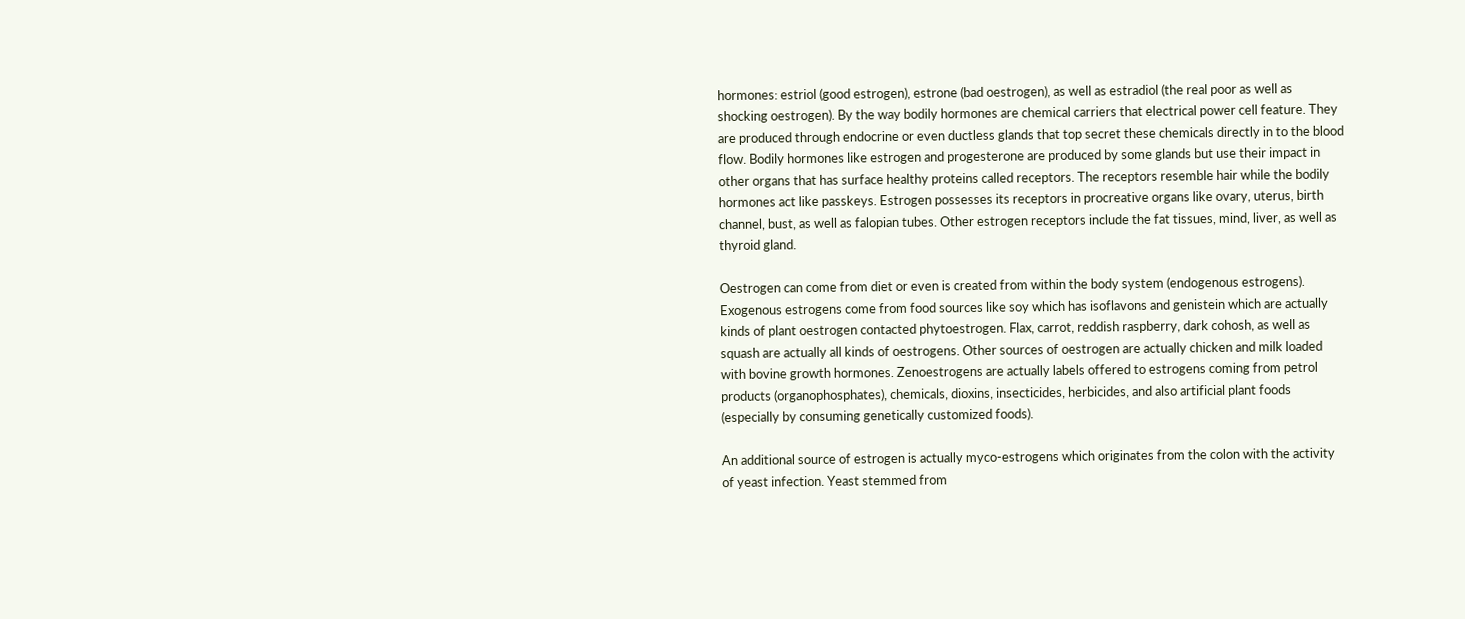hormones: estriol (good estrogen), estrone (bad oestrogen), as well as estradiol (the real poor as well as shocking oestrogen). By the way bodily hormones are chemical carriers that electrical power cell feature. They are produced through endocrine or even ductless glands that top secret these chemicals directly in to the blood flow. Bodily hormones like estrogen and progesterone are produced by some glands but use their impact in other organs that has surface healthy proteins called receptors. The receptors resemble hair while the bodily hormones act like passkeys. Estrogen possesses its receptors in procreative organs like ovary, uterus, birth channel, bust, as well as falopian tubes. Other estrogen receptors include the fat tissues, mind, liver, as well as thyroid gland.

Oestrogen can come from diet or even is created from within the body system (endogenous estrogens). Exogenous estrogens come from food sources like soy which has isoflavons and genistein which are actually kinds of plant oestrogen contacted phytoestrogen. Flax, carrot, reddish raspberry, dark cohosh, as well as squash are actually all kinds of oestrogens. Other sources of oestrogen are actually chicken and milk loaded with bovine growth hormones. Zenoestrogens are actually labels offered to estrogens coming from petrol products (organophosphates), chemicals, dioxins, insecticides, herbicides, and also artificial plant foods (especially by consuming genetically customized foods).

An additional source of estrogen is actually myco-estrogens which originates from the colon with the activity of yeast infection. Yeast stemmed from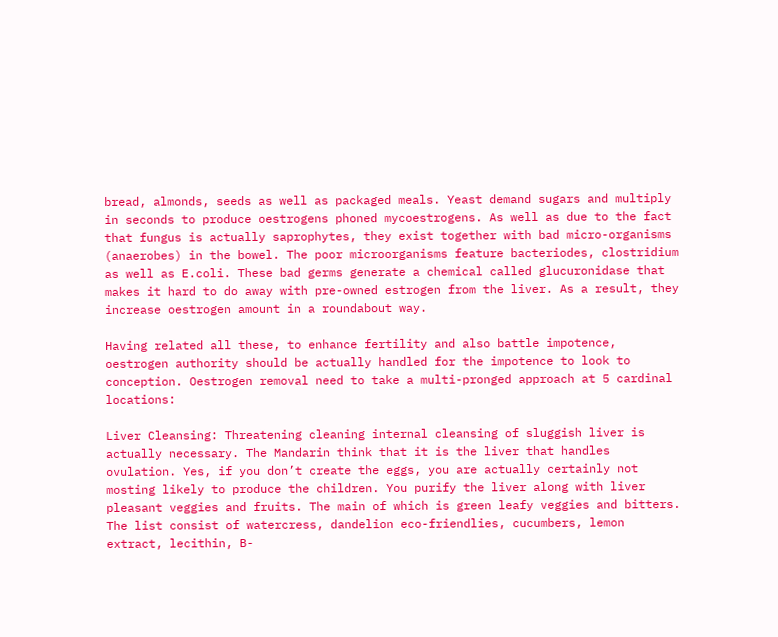bread, almonds, seeds as well as packaged meals. Yeast demand sugars and multiply in seconds to produce oestrogens phoned mycoestrogens. As well as due to the fact that fungus is actually saprophytes, they exist together with bad micro-organisms (anaerobes) in the bowel. The poor microorganisms feature bacteriodes, clostridium as well as E.coli. These bad germs generate a chemical called glucuronidase that makes it hard to do away with pre-owned estrogen from the liver. As a result, they increase oestrogen amount in a roundabout way.

Having related all these, to enhance fertility and also battle impotence, oestrogen authority should be actually handled for the impotence to look to conception. Oestrogen removal need to take a multi-pronged approach at 5 cardinal locations:

Liver Cleansing: Threatening cleaning internal cleansing of sluggish liver is actually necessary. The Mandarin think that it is the liver that handles ovulation. Yes, if you don’t create the eggs, you are actually certainly not mosting likely to produce the children. You purify the liver along with liver pleasant veggies and fruits. The main of which is green leafy veggies and bitters. The list consist of watercress, dandelion eco-friendlies, cucumbers, lemon extract, lecithin, B-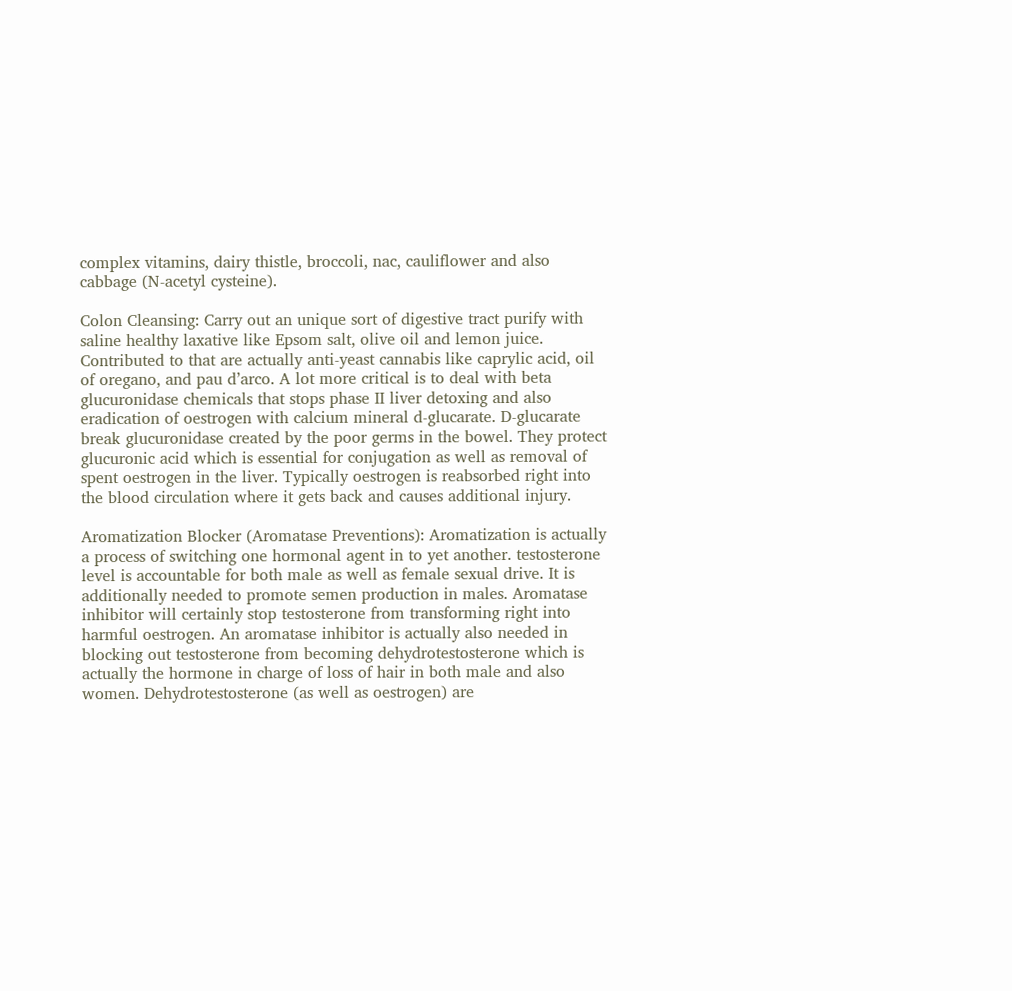complex vitamins, dairy thistle, broccoli, nac, cauliflower and also cabbage (N-acetyl cysteine).

Colon Cleansing: Carry out an unique sort of digestive tract purify with saline healthy laxative like Epsom salt, olive oil and lemon juice. Contributed to that are actually anti-yeast cannabis like caprylic acid, oil of oregano, and pau d’arco. A lot more critical is to deal with beta glucuronidase chemicals that stops phase II liver detoxing and also eradication of oestrogen with calcium mineral d-glucarate. D-glucarate break glucuronidase created by the poor germs in the bowel. They protect glucuronic acid which is essential for conjugation as well as removal of spent oestrogen in the liver. Typically oestrogen is reabsorbed right into the blood circulation where it gets back and causes additional injury.

Aromatization Blocker (Aromatase Preventions): Aromatization is actually a process of switching one hormonal agent in to yet another. testosterone level is accountable for both male as well as female sexual drive. It is additionally needed to promote semen production in males. Aromatase inhibitor will certainly stop testosterone from transforming right into harmful oestrogen. An aromatase inhibitor is actually also needed in blocking out testosterone from becoming dehydrotestosterone which is actually the hormone in charge of loss of hair in both male and also women. Dehydrotestosterone (as well as oestrogen) are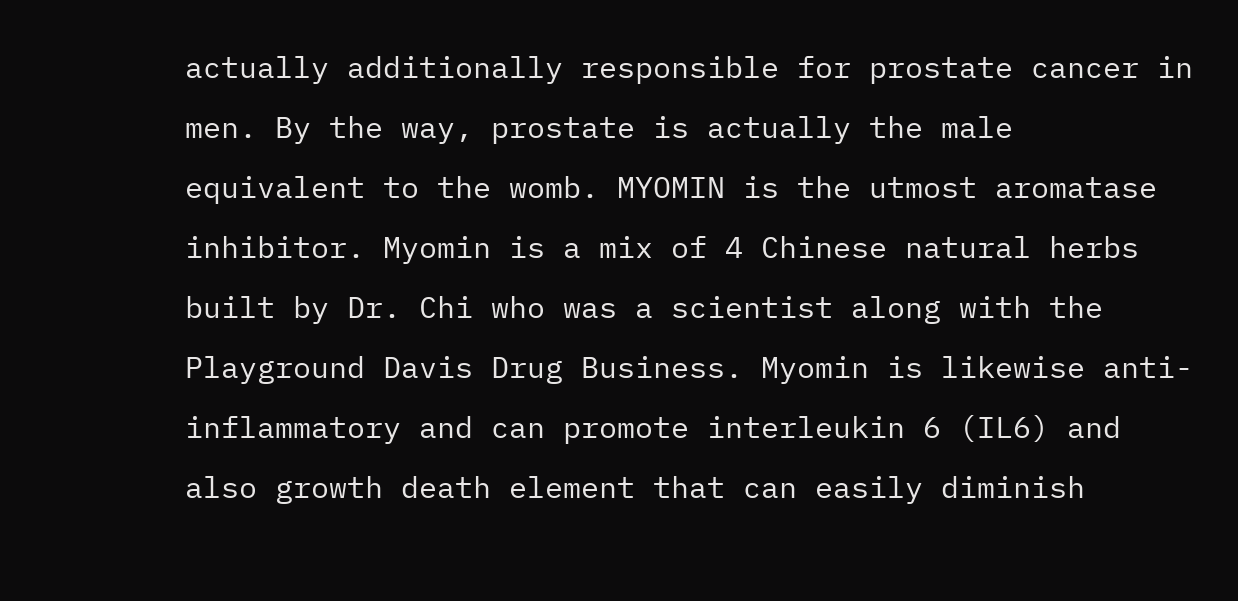actually additionally responsible for prostate cancer in men. By the way, prostate is actually the male equivalent to the womb. MYOMIN is the utmost aromatase inhibitor. Myomin is a mix of 4 Chinese natural herbs built by Dr. Chi who was a scientist along with the Playground Davis Drug Business. Myomin is likewise anti-inflammatory and can promote interleukin 6 (IL6) and also growth death element that can easily diminish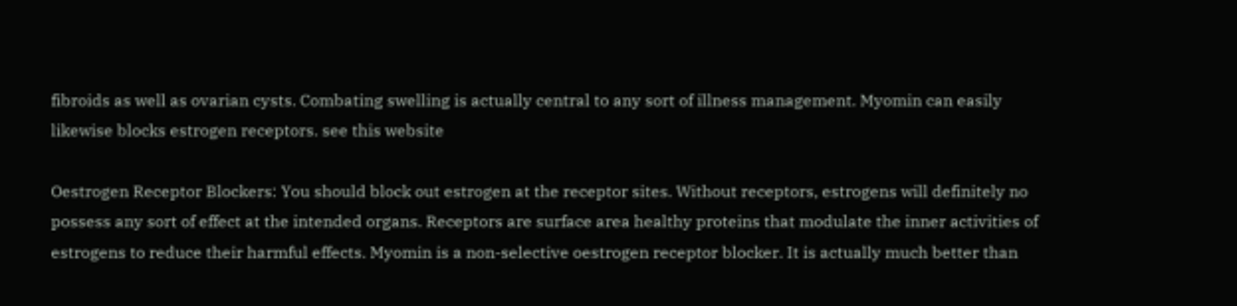fibroids as well as ovarian cysts. Combating swelling is actually central to any sort of illness management. Myomin can easily likewise blocks estrogen receptors. see this website

Oestrogen Receptor Blockers: You should block out estrogen at the receptor sites. Without receptors, estrogens will definitely no possess any sort of effect at the intended organs. Receptors are surface area healthy proteins that modulate the inner activities of estrogens to reduce their harmful effects. Myomin is a non-selective oestrogen receptor blocker. It is actually much better than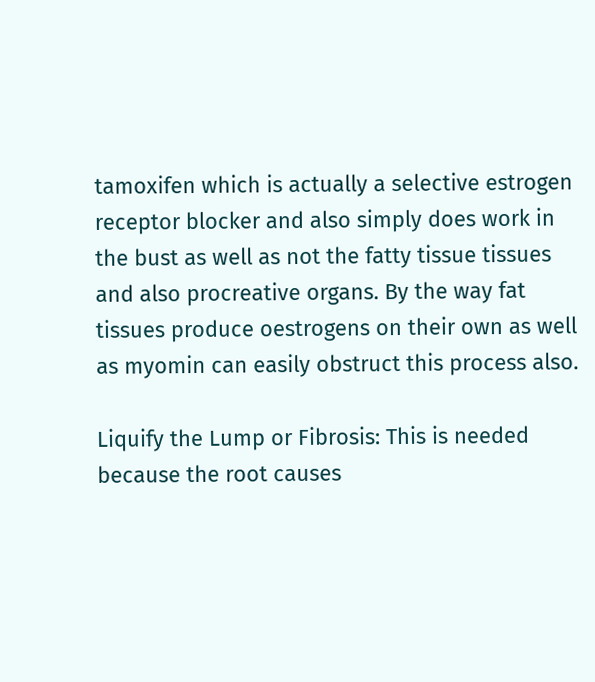tamoxifen which is actually a selective estrogen receptor blocker and also simply does work in the bust as well as not the fatty tissue tissues and also procreative organs. By the way fat tissues produce oestrogens on their own as well as myomin can easily obstruct this process also.

Liquify the Lump or Fibrosis: This is needed because the root causes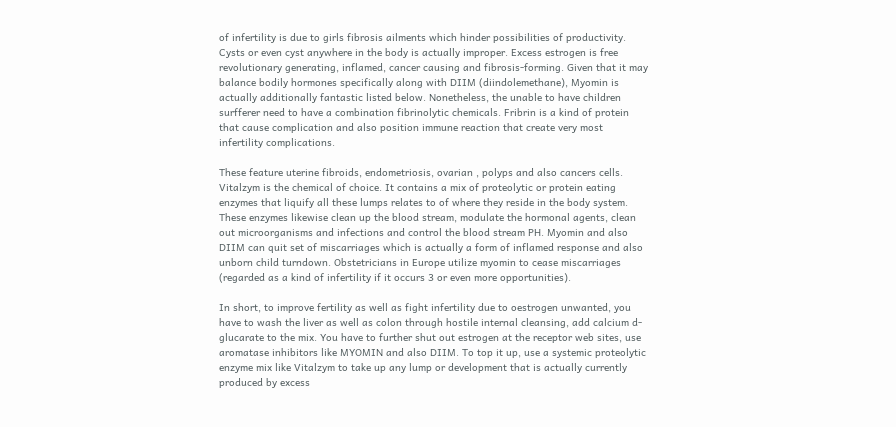of infertility is due to girls fibrosis ailments which hinder possibilities of productivity. Cysts or even cyst anywhere in the body is actually improper. Excess estrogen is free revolutionary generating, inflamed, cancer causing and fibrosis-forming. Given that it may balance bodily hormones specifically along with DIIM (diindolemethane), Myomin is actually additionally fantastic listed below. Nonetheless, the unable to have children surfferer need to have a combination fibrinolytic chemicals. Fribrin is a kind of protein that cause complication and also position immune reaction that create very most infertility complications.

These feature uterine fibroids, endometriosis, ovarian , polyps and also cancers cells. Vitalzym is the chemical of choice. It contains a mix of proteolytic or protein eating enzymes that liquify all these lumps relates to of where they reside in the body system. These enzymes likewise clean up the blood stream, modulate the hormonal agents, clean out microorganisms and infections and control the blood stream PH. Myomin and also DIIM can quit set of miscarriages which is actually a form of inflamed response and also unborn child turndown. Obstetricians in Europe utilize myomin to cease miscarriages (regarded as a kind of infertility if it occurs 3 or even more opportunities).

In short, to improve fertility as well as fight infertility due to oestrogen unwanted, you have to wash the liver as well as colon through hostile internal cleansing, add calcium d-glucarate to the mix. You have to further shut out estrogen at the receptor web sites, use aromatase inhibitors like MYOMIN and also DIIM. To top it up, use a systemic proteolytic enzyme mix like Vitalzym to take up any lump or development that is actually currently produced by excess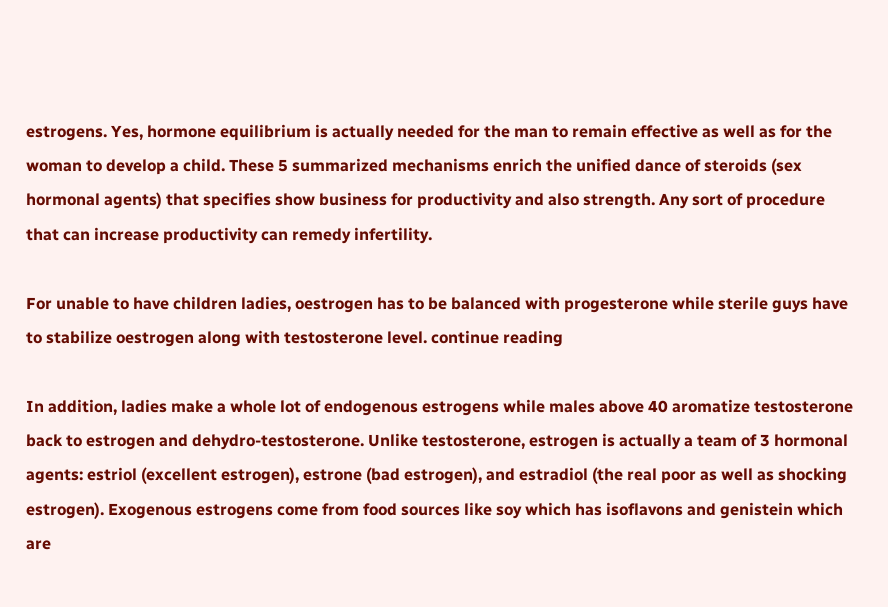estrogens. Yes, hormone equilibrium is actually needed for the man to remain effective as well as for the woman to develop a child. These 5 summarized mechanisms enrich the unified dance of steroids (sex hormonal agents) that specifies show business for productivity and also strength. Any sort of procedure that can increase productivity can remedy infertility.

For unable to have children ladies, oestrogen has to be balanced with progesterone while sterile guys have to stabilize oestrogen along with testosterone level. continue reading

In addition, ladies make a whole lot of endogenous estrogens while males above 40 aromatize testosterone back to estrogen and dehydro-testosterone. Unlike testosterone, estrogen is actually a team of 3 hormonal agents: estriol (excellent estrogen), estrone (bad estrogen), and estradiol (the real poor as well as shocking estrogen). Exogenous estrogens come from food sources like soy which has isoflavons and genistein which are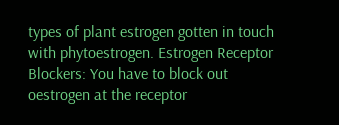types of plant estrogen gotten in touch with phytoestrogen. Estrogen Receptor Blockers: You have to block out oestrogen at the receptor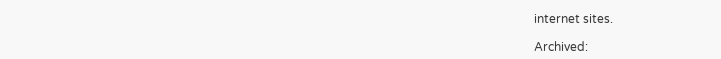internet sites.

Archived: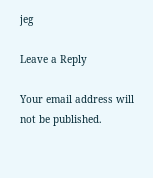jeg

Leave a Reply

Your email address will not be published.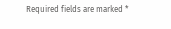Required fields are marked *